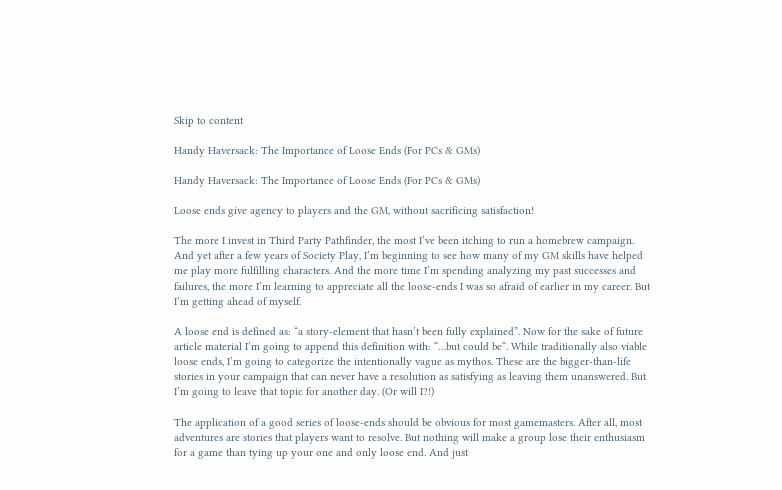Skip to content

Handy Haversack: The Importance of Loose Ends (For PCs & GMs)

Handy Haversack: The Importance of Loose Ends (For PCs & GMs)

Loose ends give agency to players and the GM, without sacrificing satisfaction!

The more I invest in Third Party Pathfinder, the most I’ve been itching to run a homebrew campaign. And yet after a few years of Society Play, I’m beginning to see how many of my GM skills have helped me play more fulfilling characters. And the more time I’m spending analyzing my past successes and failures, the more I’m learning to appreciate all the loose-ends I was so afraid of earlier in my career. But I’m getting ahead of myself.

A loose end is defined as: “a story-element that hasn’t been fully explained”. Now for the sake of future article material I’m going to append this definition with: “…but could be“. While traditionally also viable loose ends, I’m going to categorize the intentionally vague as mythos. These are the bigger-than-life stories in your campaign that can never have a resolution as satisfying as leaving them unanswered. But I’m going to leave that topic for another day. (Or will I?!)

The application of a good series of loose-ends should be obvious for most gamemasters. After all, most adventures are stories that players want to resolve. But nothing will make a group lose their enthusiasm for a game than tying up your one and only loose end. And just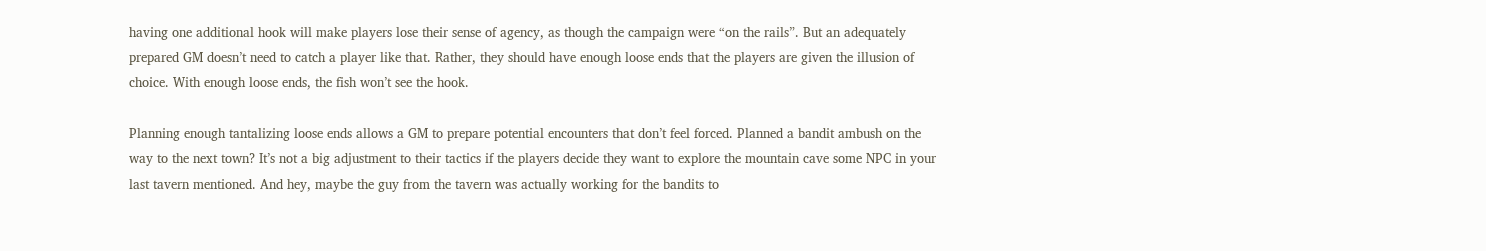having one additional hook will make players lose their sense of agency, as though the campaign were “on the rails”. But an adequately prepared GM doesn’t need to catch a player like that. Rather, they should have enough loose ends that the players are given the illusion of choice. With enough loose ends, the fish won’t see the hook.

Planning enough tantalizing loose ends allows a GM to prepare potential encounters that don’t feel forced. Planned a bandit ambush on the way to the next town? It’s not a big adjustment to their tactics if the players decide they want to explore the mountain cave some NPC in your last tavern mentioned. And hey, maybe the guy from the tavern was actually working for the bandits to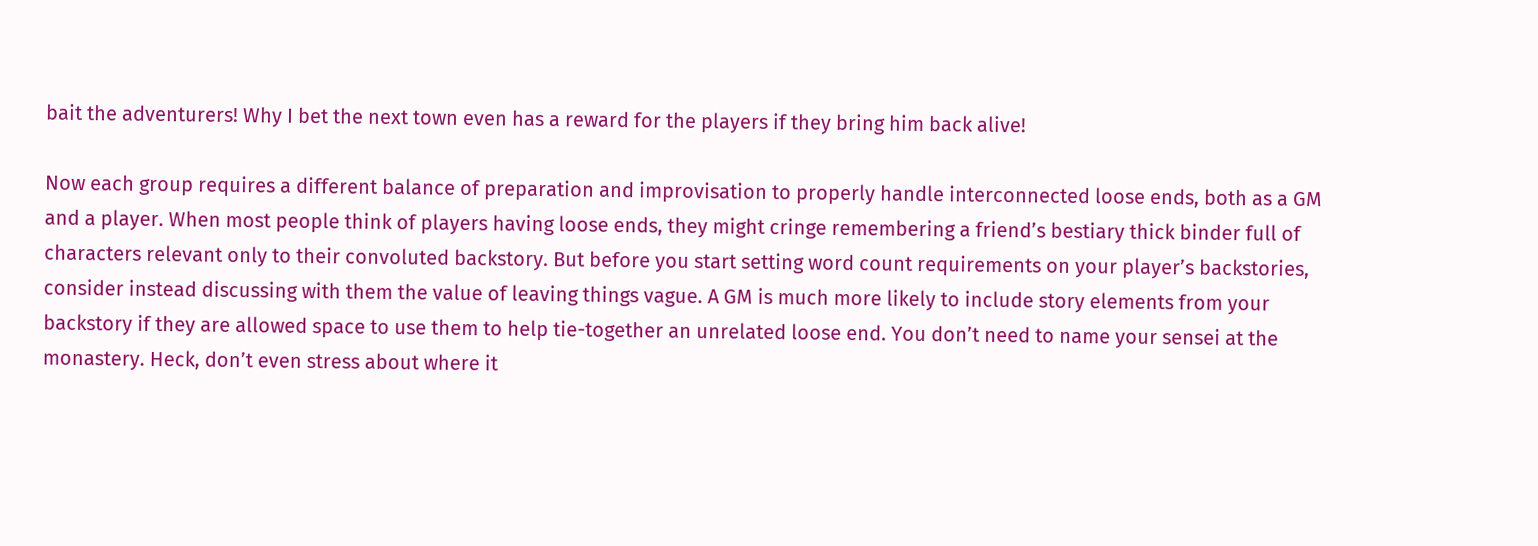bait the adventurers! Why I bet the next town even has a reward for the players if they bring him back alive!

Now each group requires a different balance of preparation and improvisation to properly handle interconnected loose ends, both as a GM and a player. When most people think of players having loose ends, they might cringe remembering a friend’s bestiary thick binder full of characters relevant only to their convoluted backstory. But before you start setting word count requirements on your player’s backstories, consider instead discussing with them the value of leaving things vague. A GM is much more likely to include story elements from your backstory if they are allowed space to use them to help tie-together an unrelated loose end. You don’t need to name your sensei at the monastery. Heck, don’t even stress about where it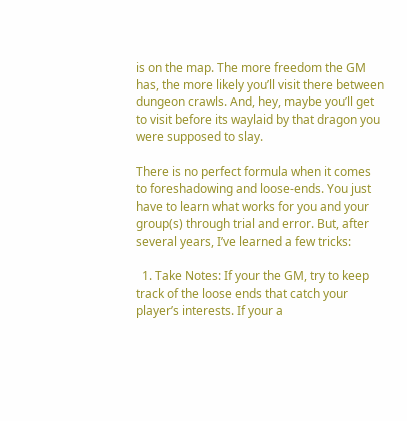is on the map. The more freedom the GM has, the more likely you’ll visit there between dungeon crawls. And, hey, maybe you’ll get to visit before its waylaid by that dragon you were supposed to slay.

There is no perfect formula when it comes to foreshadowing and loose-ends. You just have to learn what works for you and your group(s) through trial and error. But, after several years, I’ve learned a few tricks:

  1. Take Notes: If your the GM, try to keep track of the loose ends that catch your player’s interests. If your a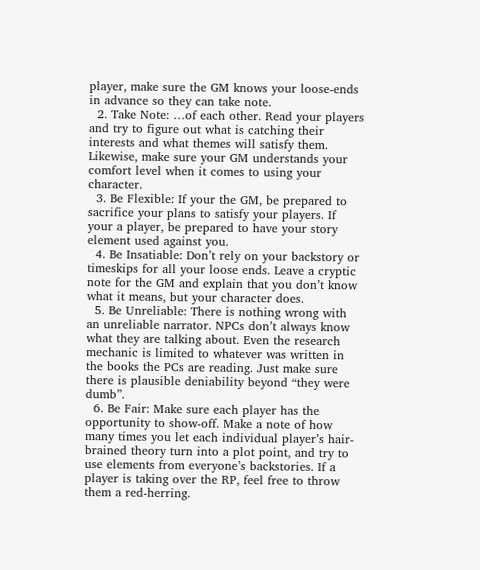player, make sure the GM knows your loose-ends in advance so they can take note.
  2. Take Note: …of each other. Read your players and try to figure out what is catching their interests and what themes will satisfy them. Likewise, make sure your GM understands your comfort level when it comes to using your character.
  3. Be Flexible: If your the GM, be prepared to sacrifice your plans to satisfy your players. If your a player, be prepared to have your story element used against you.
  4. Be Insatiable: Don’t rely on your backstory or timeskips for all your loose ends. Leave a cryptic note for the GM and explain that you don’t know what it means, but your character does.
  5. Be Unreliable: There is nothing wrong with an unreliable narrator. NPCs don’t always know what they are talking about. Even the research mechanic is limited to whatever was written in the books the PCs are reading. Just make sure there is plausible deniability beyond “they were dumb”.
  6. Be Fair: Make sure each player has the opportunity to show-off. Make a note of how many times you let each individual player’s hair-brained theory turn into a plot point, and try to use elements from everyone’s backstories. If a player is taking over the RP, feel free to throw them a red-herring.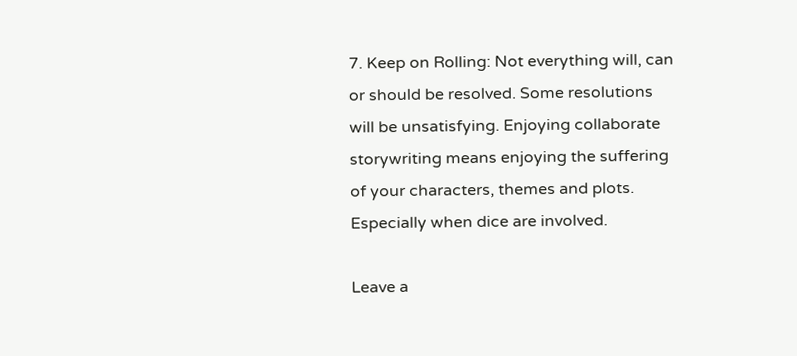7. Keep on Rolling: Not everything will, can or should be resolved. Some resolutions will be unsatisfying. Enjoying collaborate storywriting means enjoying the suffering of your characters, themes and plots. Especially when dice are involved.

Leave a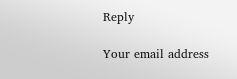Reply

Your email address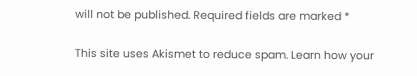will not be published. Required fields are marked *

This site uses Akismet to reduce spam. Learn how your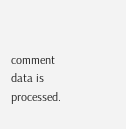comment data is processed.